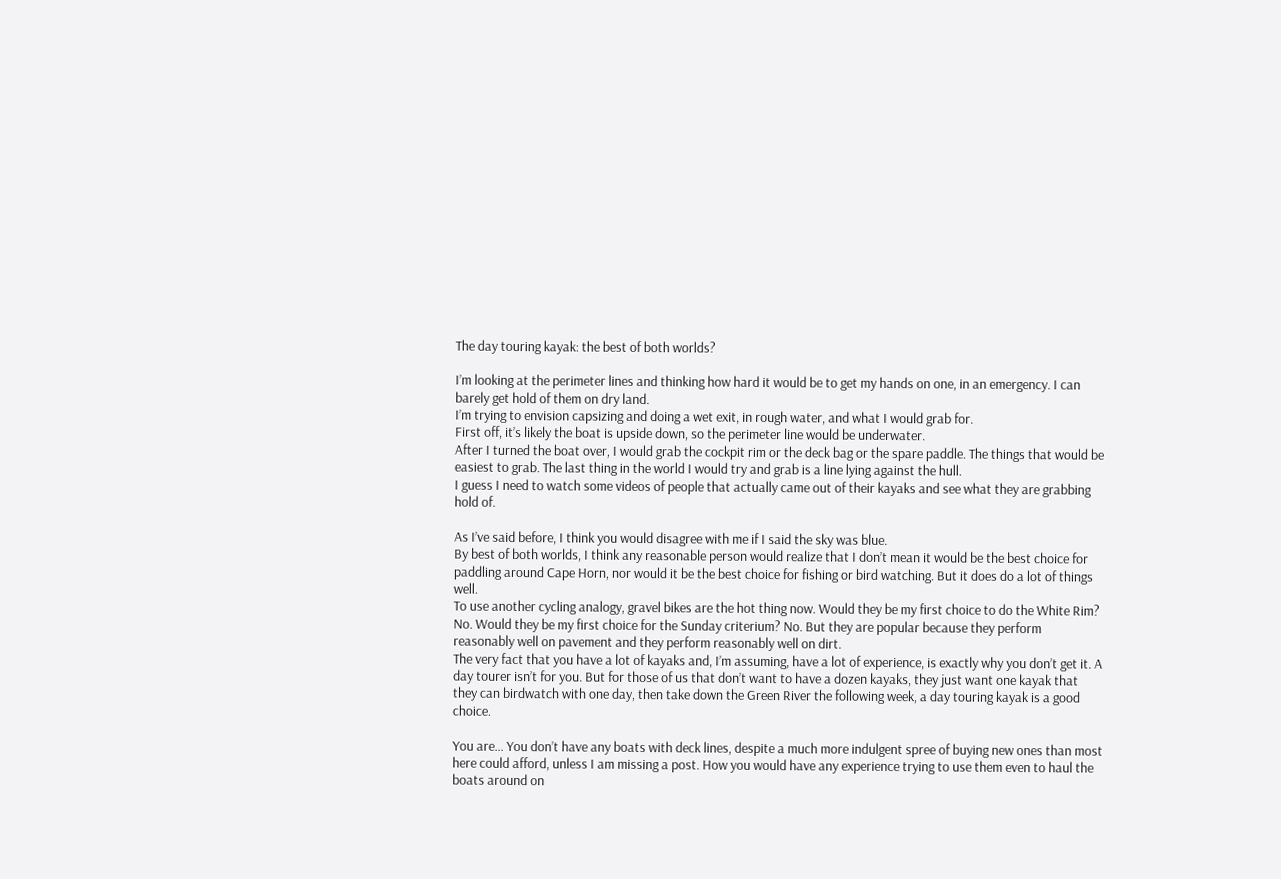The day touring kayak: the best of both worlds?

I’m looking at the perimeter lines and thinking how hard it would be to get my hands on one, in an emergency. I can barely get hold of them on dry land.
I’m trying to envision capsizing and doing a wet exit, in rough water, and what I would grab for.
First off, it’s likely the boat is upside down, so the perimeter line would be underwater.
After I turned the boat over, I would grab the cockpit rim or the deck bag or the spare paddle. The things that would be easiest to grab. The last thing in the world I would try and grab is a line lying against the hull.
I guess I need to watch some videos of people that actually came out of their kayaks and see what they are grabbing hold of.

As I’ve said before, I think you would disagree with me if I said the sky was blue.
By best of both worlds, I think any reasonable person would realize that I don’t mean it would be the best choice for paddling around Cape Horn, nor would it be the best choice for fishing or bird watching. But it does do a lot of things well.
To use another cycling analogy, gravel bikes are the hot thing now. Would they be my first choice to do the White Rim? No. Would they be my first choice for the Sunday criterium? No. But they are popular because they perform reasonably well on pavement and they perform reasonably well on dirt.
The very fact that you have a lot of kayaks and, I’m assuming, have a lot of experience, is exactly why you don’t get it. A day tourer isn’t for you. But for those of us that don’t want to have a dozen kayaks, they just want one kayak that they can birdwatch with one day, then take down the Green River the following week, a day touring kayak is a good choice.

You are… You don’t have any boats with deck lines, despite a much more indulgent spree of buying new ones than most here could afford, unless I am missing a post. How you would have any experience trying to use them even to haul the boats around on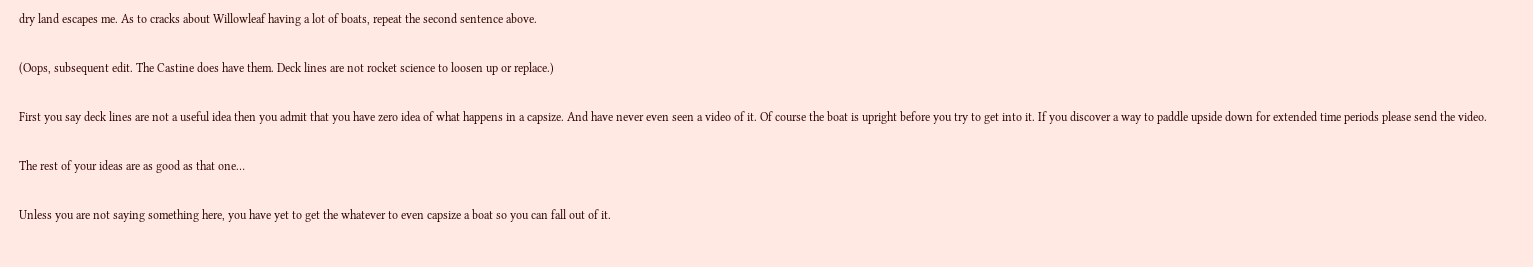dry land escapes me. As to cracks about Willowleaf having a lot of boats, repeat the second sentence above.

(Oops, subsequent edit. The Castine does have them. Deck lines are not rocket science to loosen up or replace.)

First you say deck lines are not a useful idea then you admit that you have zero idea of what happens in a capsize. And have never even seen a video of it. Of course the boat is upright before you try to get into it. If you discover a way to paddle upside down for extended time periods please send the video.

The rest of your ideas are as good as that one…

Unless you are not saying something here, you have yet to get the whatever to even capsize a boat so you can fall out of it.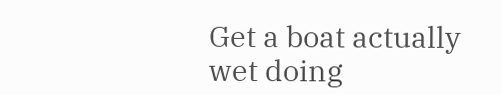Get a boat actually wet doing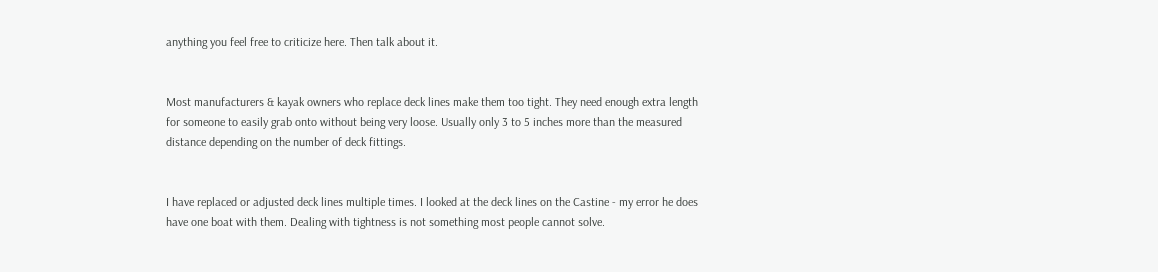anything you feel free to criticize here. Then talk about it.


Most manufacturers & kayak owners who replace deck lines make them too tight. They need enough extra length for someone to easily grab onto without being very loose. Usually only 3 to 5 inches more than the measured distance depending on the number of deck fittings.


I have replaced or adjusted deck lines multiple times. I looked at the deck lines on the Castine - my error he does have one boat with them. Dealing with tightness is not something most people cannot solve.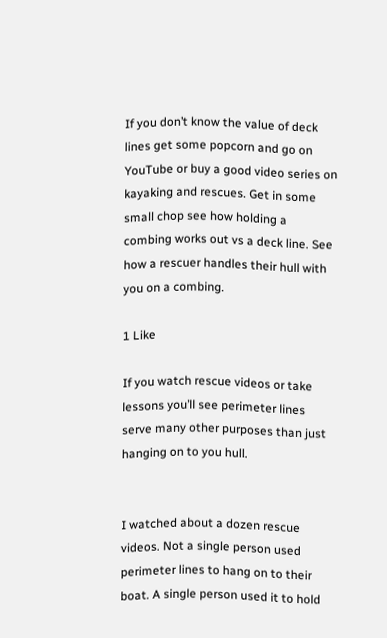If you don’t know the value of deck lines get some popcorn and go on YouTube or buy a good video series on kayaking and rescues. Get in some small chop see how holding a combing works out vs a deck line. See how a rescuer handles their hull with you on a combing.

1 Like

If you watch rescue videos or take lessons you’ll see perimeter lines serve many other purposes than just hanging on to you hull.


I watched about a dozen rescue videos. Not a single person used perimeter lines to hang on to their boat. A single person used it to hold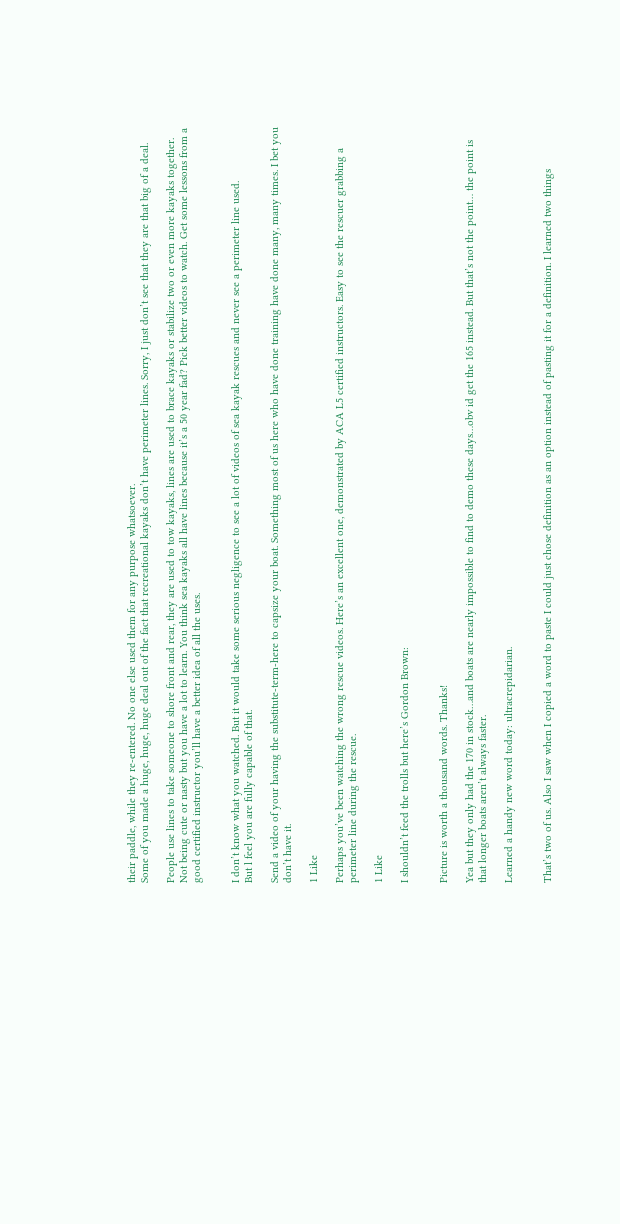their paddle, while they re-entered. No one else used them for any purpose whatsoever.
Some of you made a huge, huge, huge deal out of the fact that recreational kayaks don’t have perimeter lines. Sorry, I just don’t see that they are that big of a deal.

People use lines to take someone to shore front and rear, they are used to tow kayaks, lines are used to brace kayaks or stabilize two or even more kayaks together. Not being cute or nasty but you have a lot to learn. You think sea kayaks all have lines because it’s a 50 year fad? Pick better videos to watch. Get some lessons from a good certified instructor you’ll have a better idea of all the uses.


I don’t know what you watched. But it would take some serious negligence to see a lot of videos of sea kayak rescues and never see a perimeter line used.
But l feel you are fully capable of that.

Send a video of your having the substitute-term-here to capsize your boat. Something most of us here who have done training have done many, many times. I bet you don’t have it.

1 Like

Perhaps you’ve been watching the wrong rescue videos. Here’s an excellent one, demonstrated by ACA L5 certified instructors. Easy to see the rescuer grabbing a perimeter line during the rescue.

1 Like

I shouldn’t feed the trolls but here’s Gordon Brown:


Picture is worth a thousand words. Thanks!

Yea but they only had the 170 in stock…and boats are nearly impossible to find to demo these days…obv id get the 165 instead. But that’s not the point… the point is that longer boats aren’t always faster.

Learned a handy new word today: ultracrepidarian.


That’s two of us. Also I saw when I copied a word to paste I could just chose definition as an option instead of pasting it for a definition. I learned two things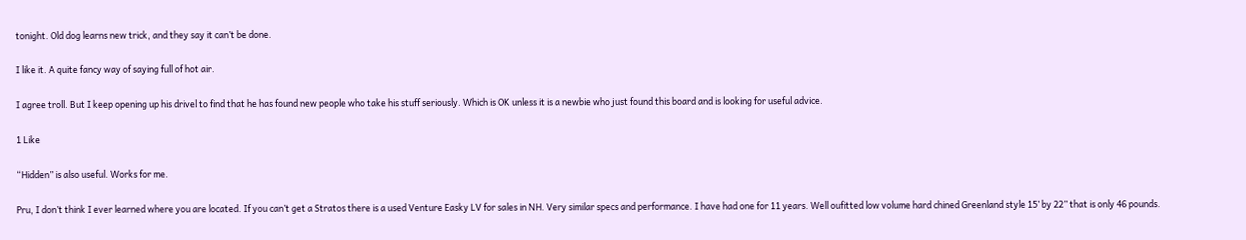tonight. Old dog learns new trick, and they say it can’t be done.

I like it. A quite fancy way of saying full of hot air.

I agree troll. But I keep opening up his drivel to find that he has found new people who take his stuff seriously. Which is OK unless it is a newbie who just found this board and is looking for useful advice.

1 Like

“Hidden” is also useful. Works for me.

Pru, I don’t think I ever learned where you are located. If you can’t get a Stratos there is a used Venture Easky LV for sales in NH. Very similar specs and performance. I have had one for 11 years. Well oufitted low volume hard chined Greenland style 15’ by 22” that is only 46 pounds.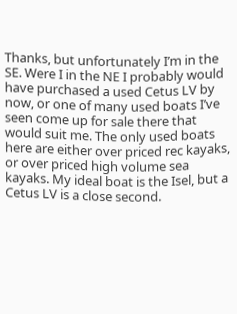Thanks, but unfortunately I’m in the SE. Were I in the NE I probably would have purchased a used Cetus LV by now, or one of many used boats I’ve seen come up for sale there that would suit me. The only used boats here are either over priced rec kayaks, or over priced high volume sea kayaks. My ideal boat is the Isel, but a Cetus LV is a close second.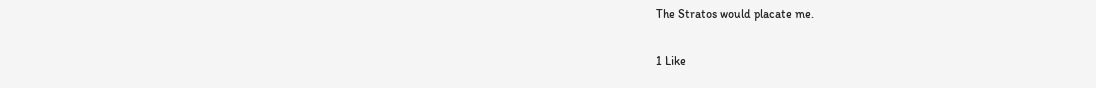The Stratos would placate me.

1 Like